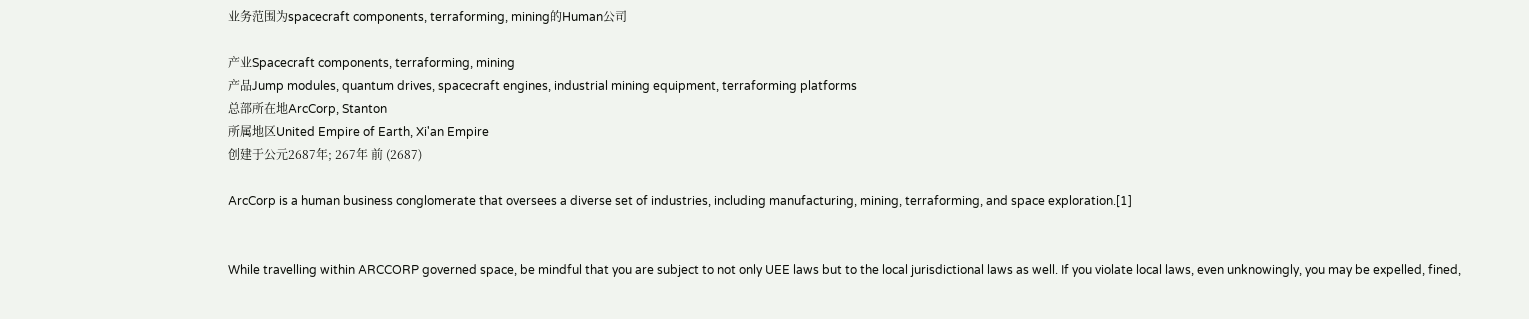业务范围为spacecraft components, terraforming, mining的Human公司

产业Spacecraft components, terraforming, mining
产品Jump modules, quantum drives, spacecraft engines, industrial mining equipment, terraforming platforms
总部所在地ArcCorp, Stanton
所属地区United Empire of Earth, Xi'an Empire
创建于公元2687年; 267年 前 (2687)

ArcCorp is a human business conglomerate that oversees a diverse set of industries, including manufacturing, mining, terraforming, and space exploration.[1]


While travelling within ARCCORP governed space, be mindful that you are subject to not only UEE laws but to the local jurisdictional laws as well. If you violate local laws, even unknowingly, you may be expelled, fined,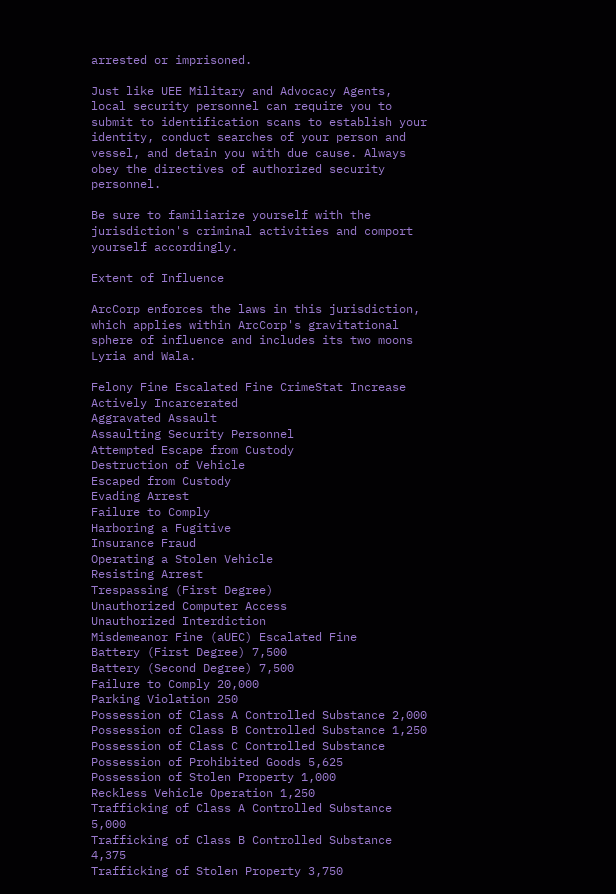arrested or imprisoned.

Just like UEE Military and Advocacy Agents, local security personnel can require you to submit to identification scans to establish your identity, conduct searches of your person and vessel, and detain you with due cause. Always obey the directives of authorized security personnel.

Be sure to familiarize yourself with the jurisdiction's criminal activities and comport yourself accordingly.

Extent of Influence

ArcCorp enforces the laws in this jurisdiction, which applies within ArcCorp's gravitational sphere of influence and includes its two moons Lyria and Wala.

Felony Fine Escalated Fine CrimeStat Increase
Actively Incarcerated
Aggravated Assault
Assaulting Security Personnel
Attempted Escape from Custody
Destruction of Vehicle
Escaped from Custody
Evading Arrest
Failure to Comply
Harboring a Fugitive
Insurance Fraud
Operating a Stolen Vehicle
Resisting Arrest
Trespassing (First Degree)
Unauthorized Computer Access
Unauthorized Interdiction
Misdemeanor Fine (aUEC) Escalated Fine
Battery (First Degree) 7,500
Battery (Second Degree) 7,500
Failure to Comply 20,000
Parking Violation 250
Possession of Class A Controlled Substance 2,000
Possession of Class B Controlled Substance 1,250
Possession of Class C Controlled Substance
Possession of Prohibited Goods 5,625
Possession of Stolen Property 1,000
Reckless Vehicle Operation 1,250
Trafficking of Class A Controlled Substance 5,000
Trafficking of Class B Controlled Substance 4,375
Trafficking of Stolen Property 3,750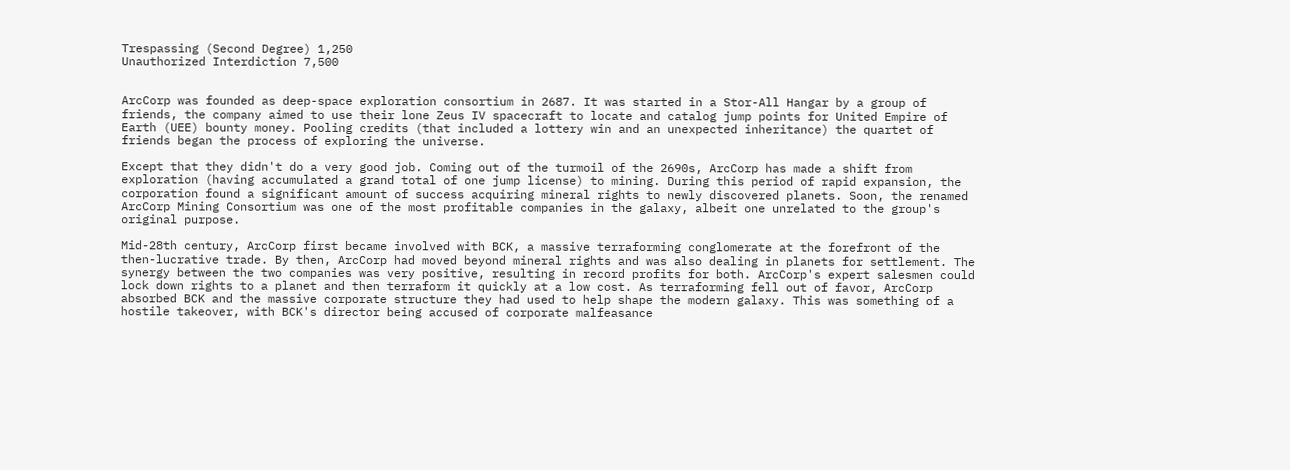Trespassing (Second Degree) 1,250
Unauthorized Interdiction 7,500


ArcCorp was founded as deep-space exploration consortium in 2687. It was started in a Stor-All Hangar by a group of friends, the company aimed to use their lone Zeus IV spacecraft to locate and catalog jump points for United Empire of Earth (UEE) bounty money. Pooling credits (that included a lottery win and an unexpected inheritance) the quartet of friends began the process of exploring the universe.

Except that they didn't do a very good job. Coming out of the turmoil of the 2690s, ArcCorp has made a shift from exploration (having accumulated a grand total of one jump license) to mining. During this period of rapid expansion, the corporation found a significant amount of success acquiring mineral rights to newly discovered planets. Soon, the renamed ArcCorp Mining Consortium was one of the most profitable companies in the galaxy, albeit one unrelated to the group's original purpose.

Mid-28th century, ArcCorp first became involved with BCK, a massive terraforming conglomerate at the forefront of the then-lucrative trade. By then, ArcCorp had moved beyond mineral rights and was also dealing in planets for settlement. The synergy between the two companies was very positive, resulting in record profits for both. ArcCorp's expert salesmen could lock down rights to a planet and then terraform it quickly at a low cost. As terraforming fell out of favor, ArcCorp absorbed BCK and the massive corporate structure they had used to help shape the modern galaxy. This was something of a hostile takeover, with BCK's director being accused of corporate malfeasance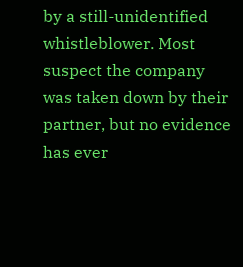by a still-unidentified whistleblower. Most suspect the company was taken down by their partner, but no evidence has ever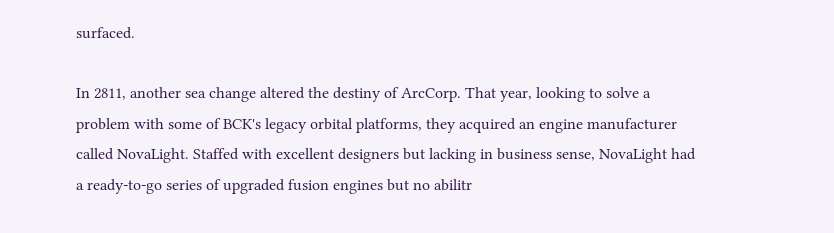surfaced.

In 2811, another sea change altered the destiny of ArcCorp. That year, looking to solve a problem with some of BCK's legacy orbital platforms, they acquired an engine manufacturer called NovaLight. Staffed with excellent designers but lacking in business sense, NovaLight had a ready-to-go series of upgraded fusion engines but no abilitr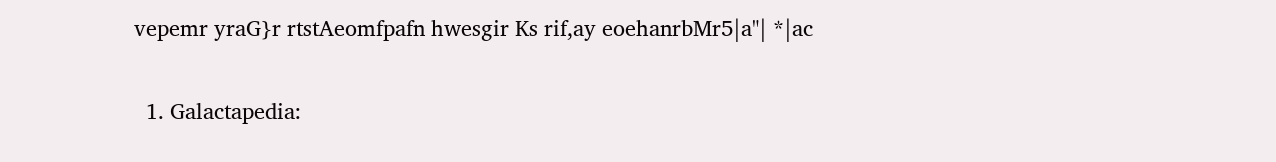vepemr yraG}r rtstAeomfpafn hwesgir Ks rif,ay eoehanrbMr5|a"| *|ac

  1. Galactapedia: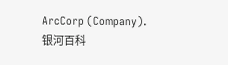ArcCorp (Company). 银河百科